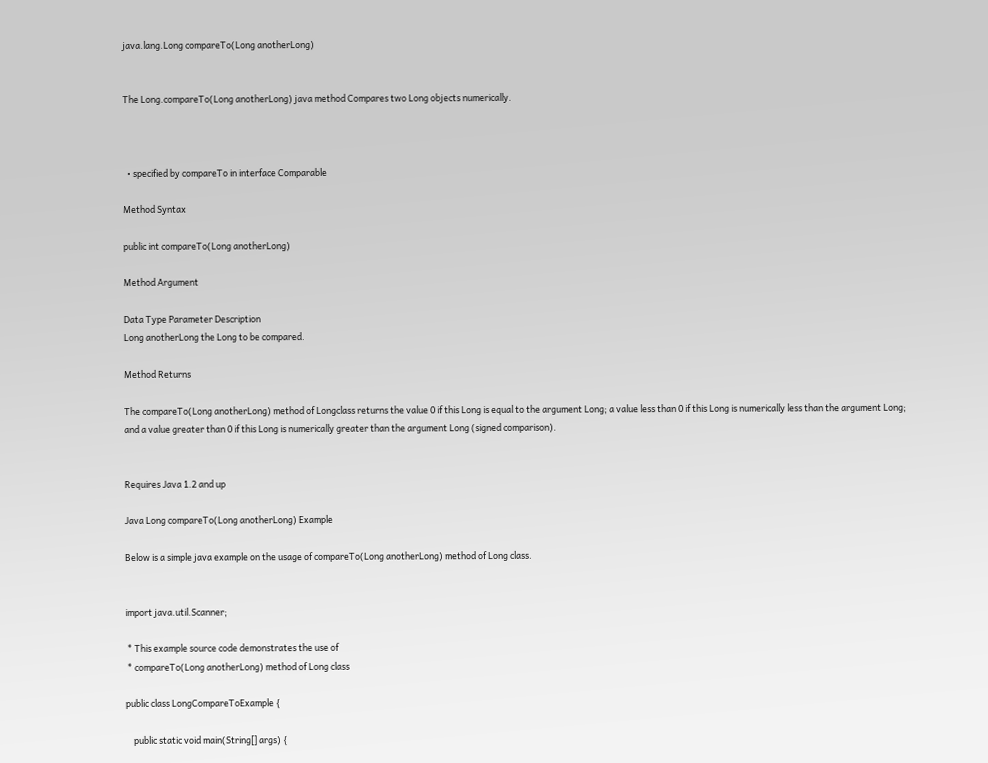java.lang.Long compareTo(Long anotherLong)


The Long.compareTo(Long anotherLong) java method Compares two Long objects numerically.



  • specified by compareTo in interface Comparable

Method Syntax

public int compareTo(Long anotherLong)

Method Argument

Data Type Parameter Description
Long anotherLong the Long to be compared.

Method Returns

The compareTo(Long anotherLong) method of Longclass returns the value 0 if this Long is equal to the argument Long; a value less than 0 if this Long is numerically less than the argument Long; and a value greater than 0 if this Long is numerically greater than the argument Long (signed comparison).


Requires Java 1.2 and up

Java Long compareTo(Long anotherLong) Example

Below is a simple java example on the usage of compareTo(Long anotherLong) method of Long class.


import java.util.Scanner;

 * This example source code demonstrates the use of
 * compareTo(Long anotherLong) method of Long class

public class LongCompareToExample {

    public static void main(String[] args) {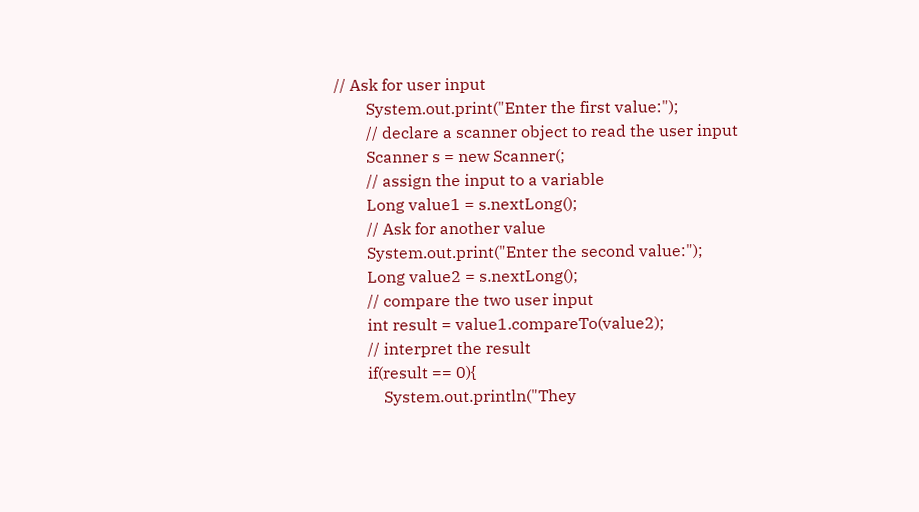// Ask for user input
        System.out.print("Enter the first value:");
        // declare a scanner object to read the user input
        Scanner s = new Scanner(;
        // assign the input to a variable
        Long value1 = s.nextLong();
        // Ask for another value
        System.out.print("Enter the second value:");
        Long value2 = s.nextLong();
        // compare the two user input
        int result = value1.compareTo(value2);
        // interpret the result
        if(result == 0){
            System.out.println("They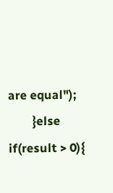are equal");
        }else if(result > 0){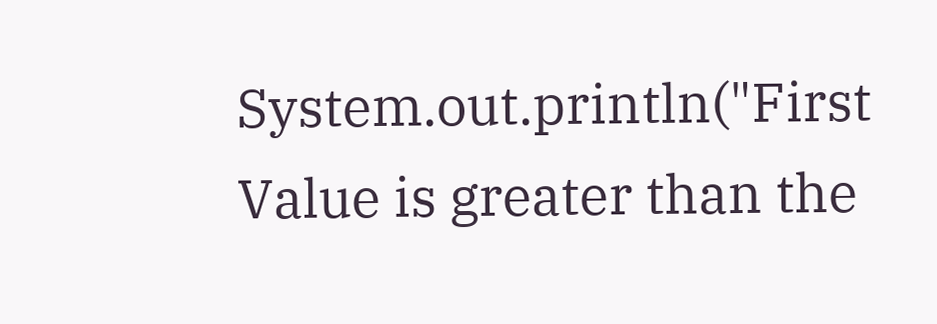System.out.println("First Value is greater than the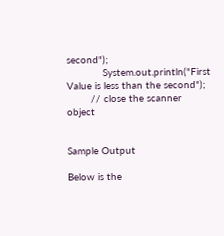second");
            System.out.println("First Value is less than the second");
        // close the scanner object


Sample Output

Below is the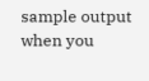sample output when you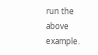run the above example.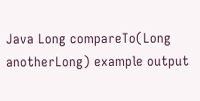Java Long compareTo(Long anotherLong) example output